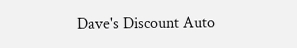Dave's Discount Auto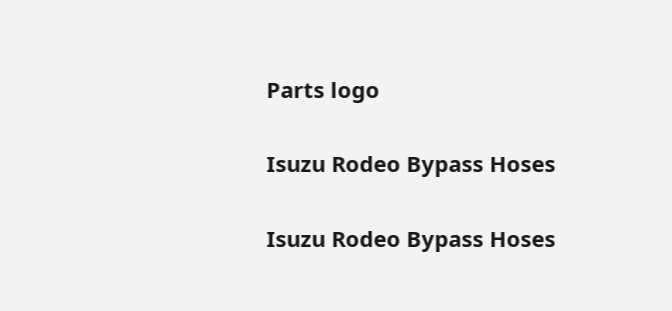Parts logo

Isuzu Rodeo Bypass Hoses

Isuzu Rodeo Bypass Hoses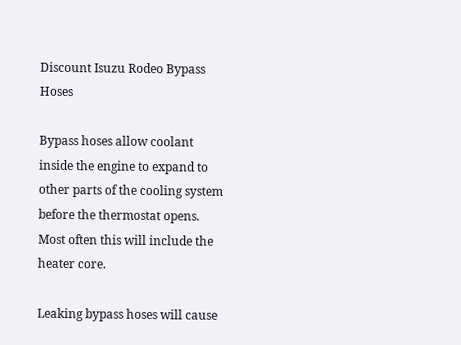Discount Isuzu Rodeo Bypass Hoses

Bypass hoses allow coolant inside the engine to expand to other parts of the cooling system before the thermostat opens. Most often this will include the heater core.

Leaking bypass hoses will cause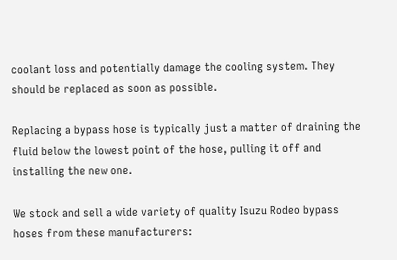coolant loss and potentially damage the cooling system. They should be replaced as soon as possible.

Replacing a bypass hose is typically just a matter of draining the fluid below the lowest point of the hose, pulling it off and installing the new one.

We stock and sell a wide variety of quality Isuzu Rodeo bypass hoses from these manufacturers: